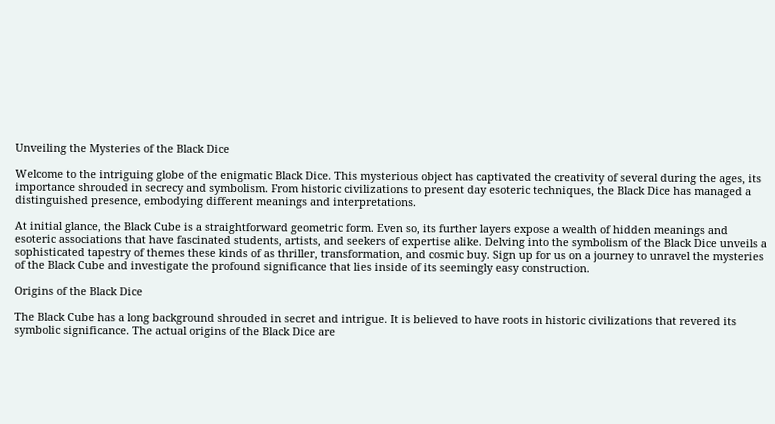Unveiling the Mysteries of the Black Dice

Welcome to the intriguing globe of the enigmatic Black Dice. This mysterious object has captivated the creativity of several during the ages, its importance shrouded in secrecy and symbolism. From historic civilizations to present day esoteric techniques, the Black Dice has managed a distinguished presence, embodying different meanings and interpretations.

At initial glance, the Black Cube is a straightforward geometric form. Even so, its further layers expose a wealth of hidden meanings and esoteric associations that have fascinated students, artists, and seekers of expertise alike. Delving into the symbolism of the Black Dice unveils a sophisticated tapestry of themes these kinds of as thriller, transformation, and cosmic buy. Sign up for us on a journey to unravel the mysteries of the Black Cube and investigate the profound significance that lies inside of its seemingly easy construction.

Origins of the Black Dice

The Black Cube has a long background shrouded in secret and intrigue. It is believed to have roots in historic civilizations that revered its symbolic significance. The actual origins of the Black Dice are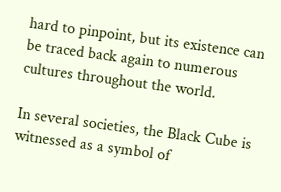hard to pinpoint, but its existence can be traced back again to numerous cultures throughout the world.

In several societies, the Black Cube is witnessed as a symbol of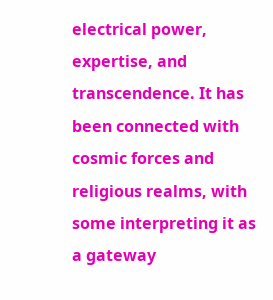electrical power, expertise, and transcendence. It has been connected with cosmic forces and religious realms, with some interpreting it as a gateway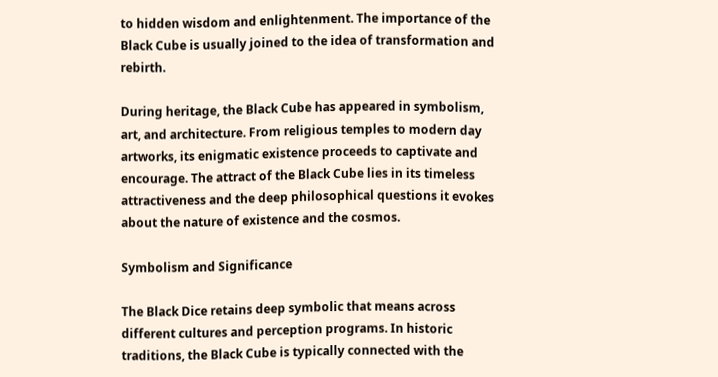to hidden wisdom and enlightenment. The importance of the Black Cube is usually joined to the idea of transformation and rebirth.

During heritage, the Black Cube has appeared in symbolism, art, and architecture. From religious temples to modern day artworks, its enigmatic existence proceeds to captivate and encourage. The attract of the Black Cube lies in its timeless attractiveness and the deep philosophical questions it evokes about the nature of existence and the cosmos.

Symbolism and Significance

The Black Dice retains deep symbolic that means across different cultures and perception programs. In historic traditions, the Black Cube is typically connected with the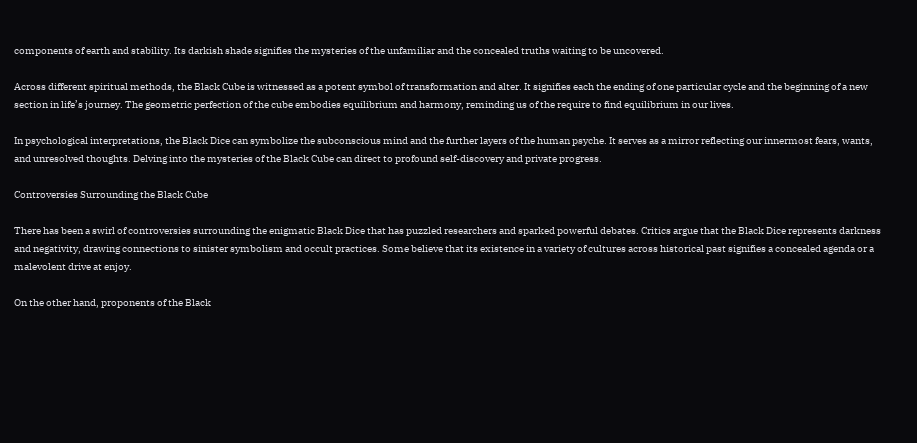components of earth and stability. Its darkish shade signifies the mysteries of the unfamiliar and the concealed truths waiting to be uncovered.

Across different spiritual methods, the Black Cube is witnessed as a potent symbol of transformation and alter. It signifies each the ending of one particular cycle and the beginning of a new section in life’s journey. The geometric perfection of the cube embodies equilibrium and harmony, reminding us of the require to find equilibrium in our lives.

In psychological interpretations, the Black Dice can symbolize the subconscious mind and the further layers of the human psyche. It serves as a mirror reflecting our innermost fears, wants, and unresolved thoughts. Delving into the mysteries of the Black Cube can direct to profound self-discovery and private progress.

Controversies Surrounding the Black Cube

There has been a swirl of controversies surrounding the enigmatic Black Dice that has puzzled researchers and sparked powerful debates. Critics argue that the Black Dice represents darkness and negativity, drawing connections to sinister symbolism and occult practices. Some believe that its existence in a variety of cultures across historical past signifies a concealed agenda or a malevolent drive at enjoy.

On the other hand, proponents of the Black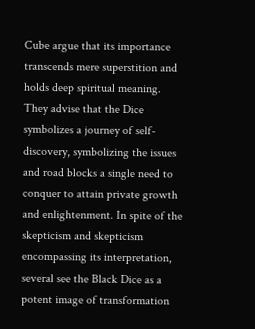Cube argue that its importance transcends mere superstition and holds deep spiritual meaning. They advise that the Dice symbolizes a journey of self-discovery, symbolizing the issues and road blocks a single need to conquer to attain private growth and enlightenment. In spite of the skepticism and skepticism encompassing its interpretation, several see the Black Dice as a potent image of transformation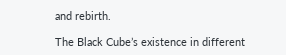and rebirth.

The Black Cube’s existence in different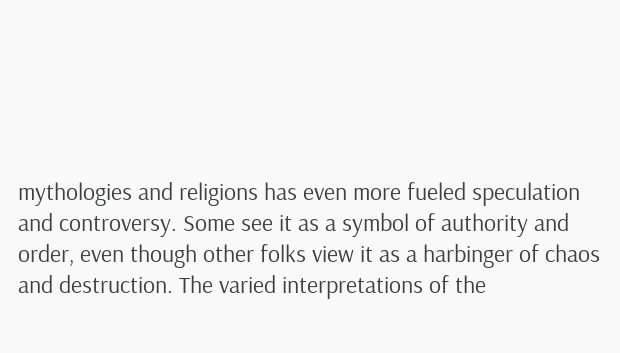mythologies and religions has even more fueled speculation and controversy. Some see it as a symbol of authority and order, even though other folks view it as a harbinger of chaos and destruction. The varied interpretations of the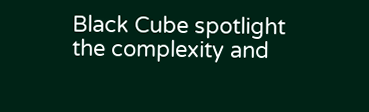Black Cube spotlight the complexity and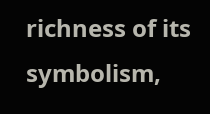richness of its symbolism,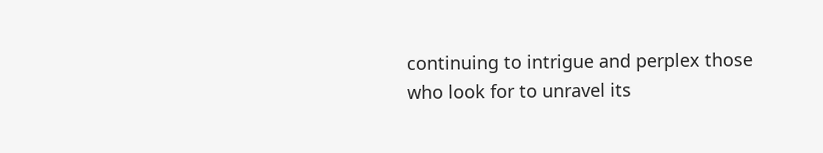continuing to intrigue and perplex those who look for to unravel its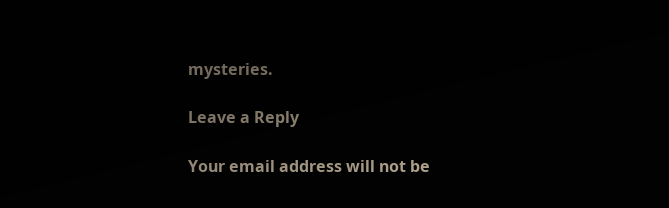mysteries.

Leave a Reply

Your email address will not be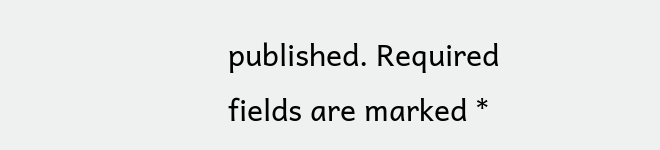published. Required fields are marked *